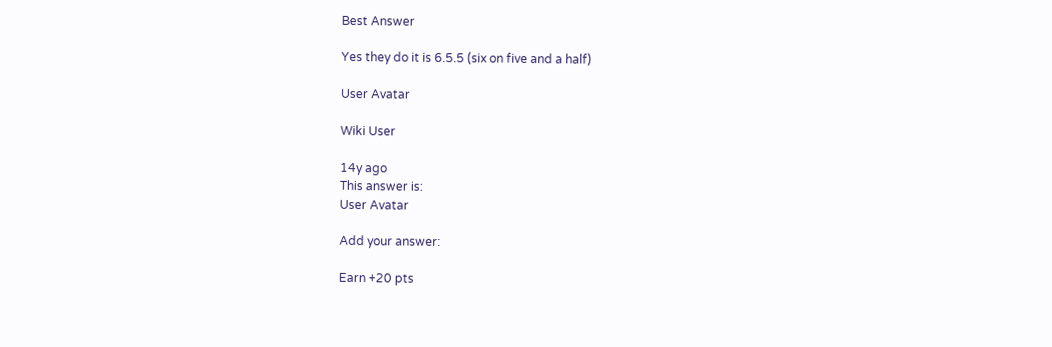Best Answer

Yes they do it is 6.5.5 (six on five and a half)

User Avatar

Wiki User

14y ago
This answer is:
User Avatar

Add your answer:

Earn +20 pts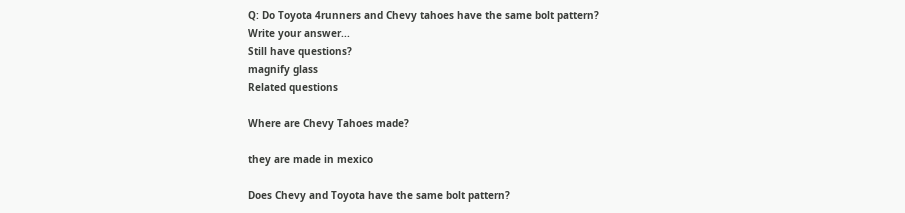Q: Do Toyota 4runners and Chevy tahoes have the same bolt pattern?
Write your answer...
Still have questions?
magnify glass
Related questions

Where are Chevy Tahoes made?

they are made in mexico

Does Chevy and Toyota have the same bolt pattern?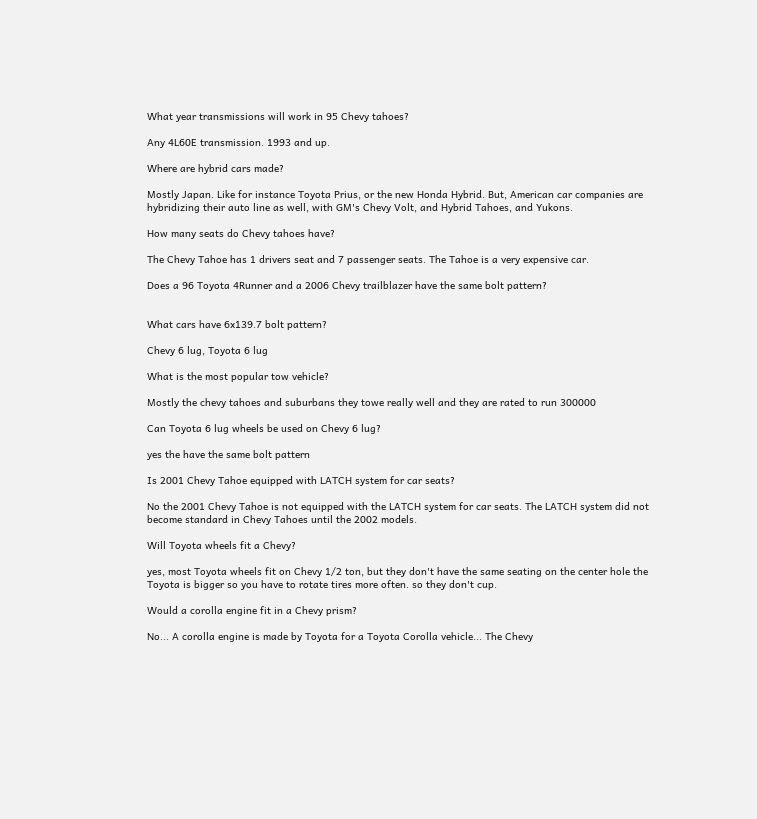What year transmissions will work in 95 Chevy tahoes?

Any 4L60E transmission. 1993 and up.

Where are hybrid cars made?

Mostly Japan. Like for instance Toyota Prius, or the new Honda Hybrid. But, American car companies are hybridizing their auto line as well, with GM's Chevy Volt, and Hybrid Tahoes, and Yukons.

How many seats do Chevy tahoes have?

The Chevy Tahoe has 1 drivers seat and 7 passenger seats. The Tahoe is a very expensive car.

Does a 96 Toyota 4Runner and a 2006 Chevy trailblazer have the same bolt pattern?


What cars have 6x139.7 bolt pattern?

Chevy 6 lug, Toyota 6 lug

What is the most popular tow vehicle?

Mostly the chevy tahoes and suburbans they towe really well and they are rated to run 300000

Can Toyota 6 lug wheels be used on Chevy 6 lug?

yes the have the same bolt pattern

Is 2001 Chevy Tahoe equipped with LATCH system for car seats?

No the 2001 Chevy Tahoe is not equipped with the LATCH system for car seats. The LATCH system did not become standard in Chevy Tahoes until the 2002 models.

Will Toyota wheels fit a Chevy?

yes, most Toyota wheels fit on Chevy 1/2 ton, but they don't have the same seating on the center hole the Toyota is bigger so you have to rotate tires more often. so they don't cup.

Would a corolla engine fit in a Chevy prism?

No... A corolla engine is made by Toyota for a Toyota Corolla vehicle... The Chevy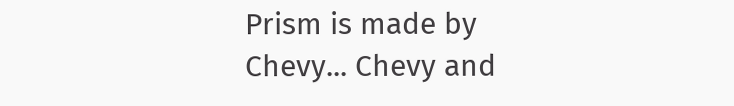Prism is made by Chevy... Chevy and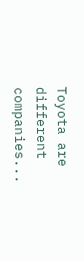Toyota are different companies...